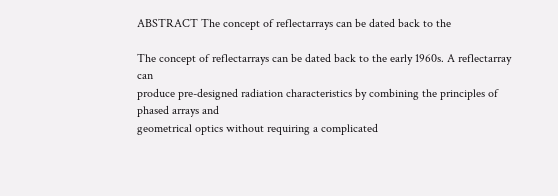ABSTRACT The concept of reflectarrays can be dated back to the

The concept of reflectarrays can be dated back to the early 1960s. A reflectarray can
produce pre-designed radiation characteristics by combining the principles of phased arrays and
geometrical optics without requiring a complicated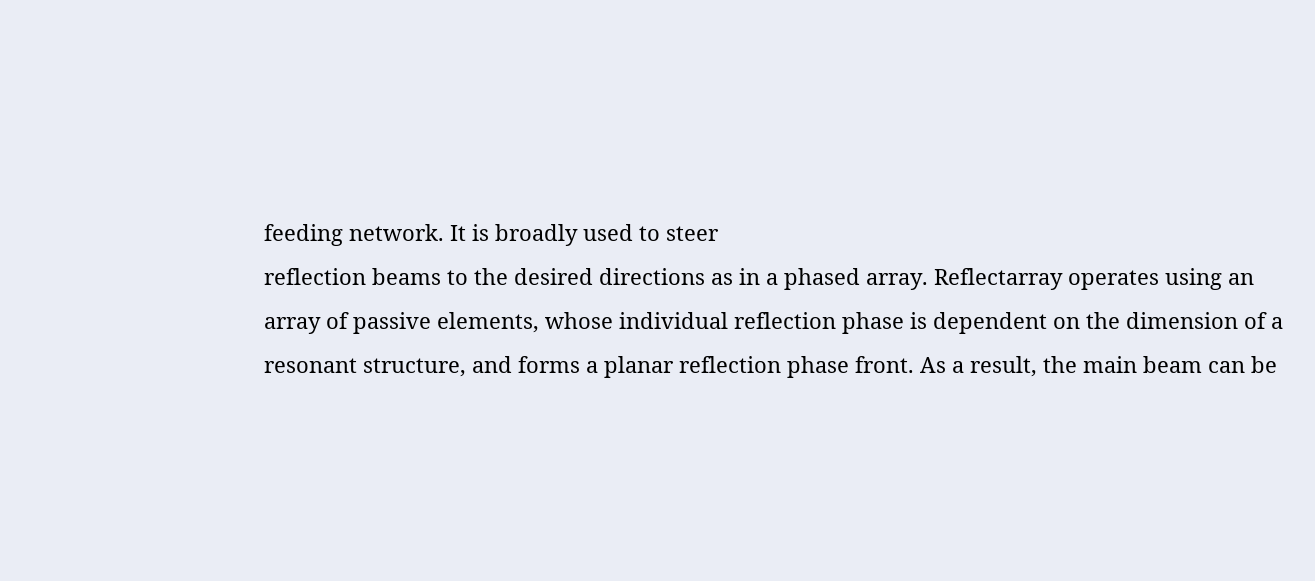feeding network. It is broadly used to steer
reflection beams to the desired directions as in a phased array. Reflectarray operates using an
array of passive elements, whose individual reflection phase is dependent on the dimension of a
resonant structure, and forms a planar reflection phase front. As a result, the main beam can be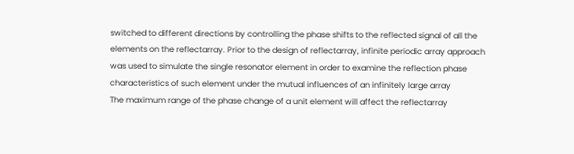switched to different directions by controlling the phase shifts to the reflected signal of all the
elements on the reflectarray. Prior to the design of reflectarray, infinite periodic array approach
was used to simulate the single resonator element in order to examine the reflection phase
characteristics of such element under the mutual influences of an infinitely large array
The maximum range of the phase change of a unit element will affect the reflectarray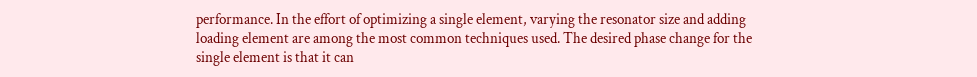performance. In the effort of optimizing a single element, varying the resonator size and adding
loading element are among the most common techniques used. The desired phase change for the
single element is that it can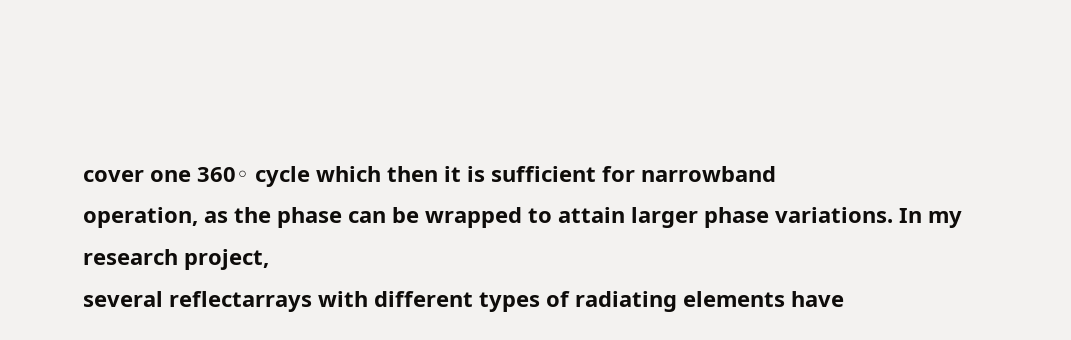cover one 360◦ cycle which then it is sufficient for narrowband
operation, as the phase can be wrapped to attain larger phase variations. In my research project,
several reflectarrays with different types of radiating elements have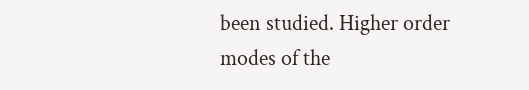been studied. Higher order
modes of the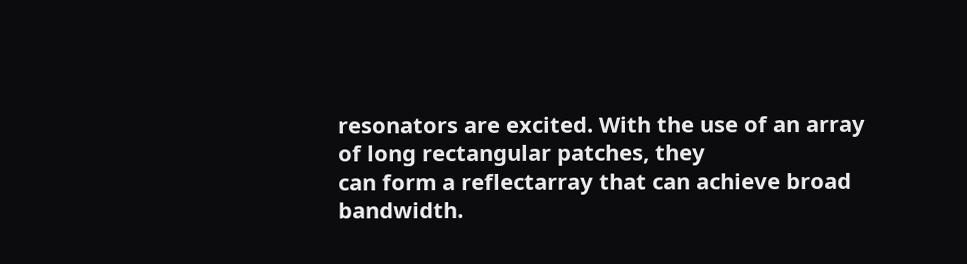resonators are excited. With the use of an array of long rectangular patches, they
can form a reflectarray that can achieve broad bandwidth.